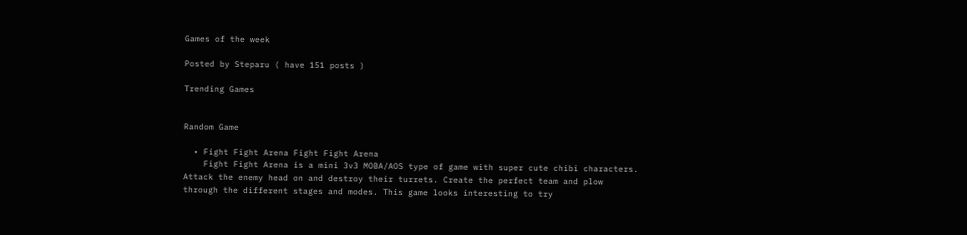Games of the week

Posted by Steparu ( have 151 posts )

Trending Games


Random Game

  • Fight Fight Arena Fight Fight Arena
    Fight Fight Arena is a mini 3v3 MOBA/AOS type of game with super cute chibi characters. Attack the enemy head on and destroy their turrets. Create the perfect team and plow through the different stages and modes. This game looks interesting to try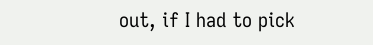out, if I had to pick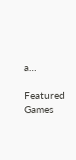a…

Featured Games